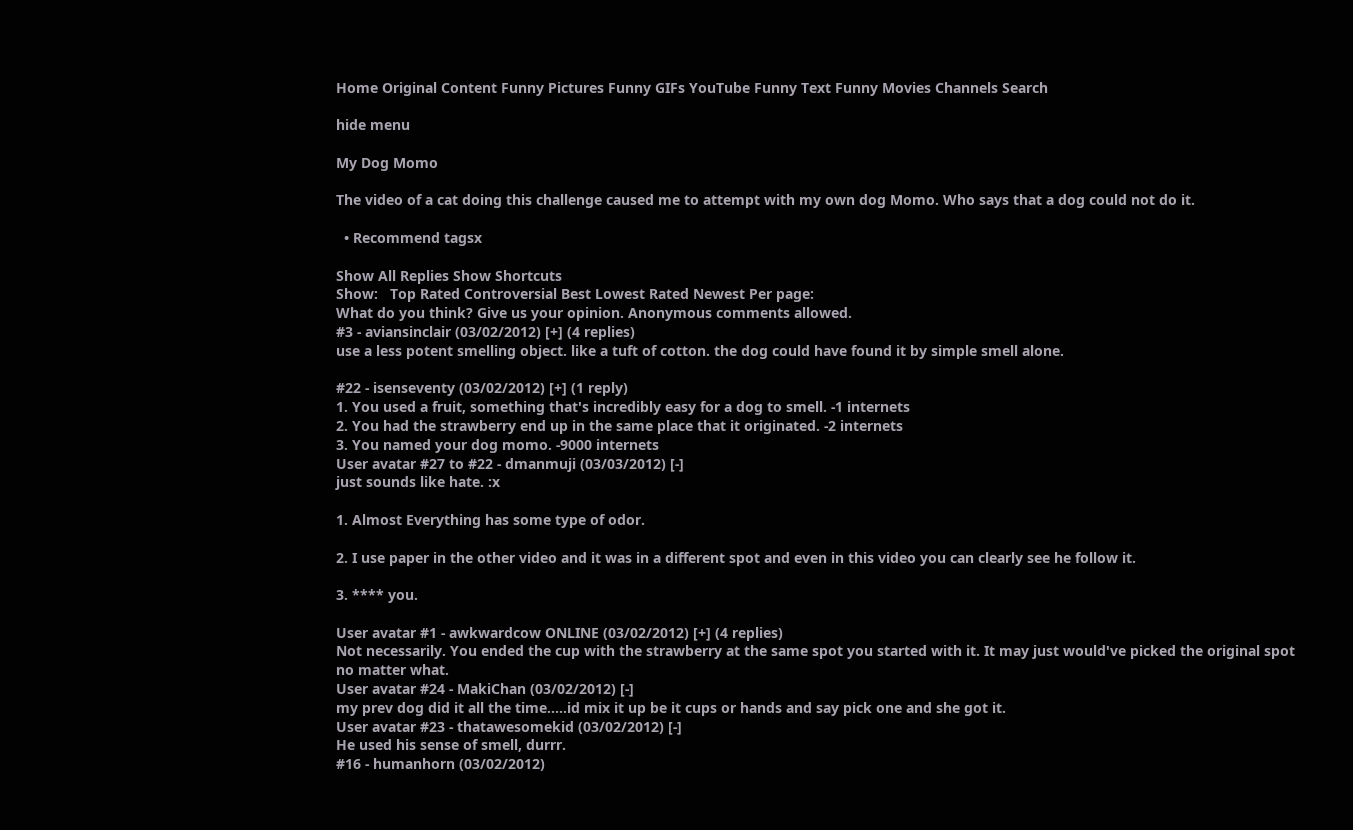Home Original Content Funny Pictures Funny GIFs YouTube Funny Text Funny Movies Channels Search

hide menu

My Dog Momo

The video of a cat doing this challenge caused me to attempt with my own dog Momo. Who says that a dog could not do it.

  • Recommend tagsx

Show All Replies Show Shortcuts
Show:   Top Rated Controversial Best Lowest Rated Newest Per page:
What do you think? Give us your opinion. Anonymous comments allowed.
#3 - aviansinclair (03/02/2012) [+] (4 replies)
use a less potent smelling object. like a tuft of cotton. the dog could have found it by simple smell alone.

#22 - isenseventy (03/02/2012) [+] (1 reply)
1. You used a fruit, something that's incredibly easy for a dog to smell. -1 internets
2. You had the strawberry end up in the same place that it originated. -2 internets
3. You named your dog momo. -9000 internets
User avatar #27 to #22 - dmanmuji (03/03/2012) [-]
just sounds like hate. :x

1. Almost Everything has some type of odor.

2. I use paper in the other video and it was in a different spot and even in this video you can clearly see he follow it.

3. **** you.

User avatar #1 - awkwardcow ONLINE (03/02/2012) [+] (4 replies)
Not necessarily. You ended the cup with the strawberry at the same spot you started with it. It may just would've picked the original spot no matter what.
User avatar #24 - MakiChan (03/02/2012) [-]
my prev dog did it all the time.....id mix it up be it cups or hands and say pick one and she got it.
User avatar #23 - thatawesomekid (03/02/2012) [-]
He used his sense of smell, durrr.
#16 - humanhorn (03/02/2012)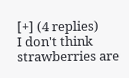[+] (4 replies)
I don't think strawberries are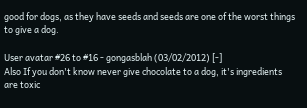good for dogs, as they have seeds and seeds are one of the worst things to give a dog.

User avatar #26 to #16 - gongasblah (03/02/2012) [-]
Also If you don't know never give chocolate to a dog, it's ingredients are toxic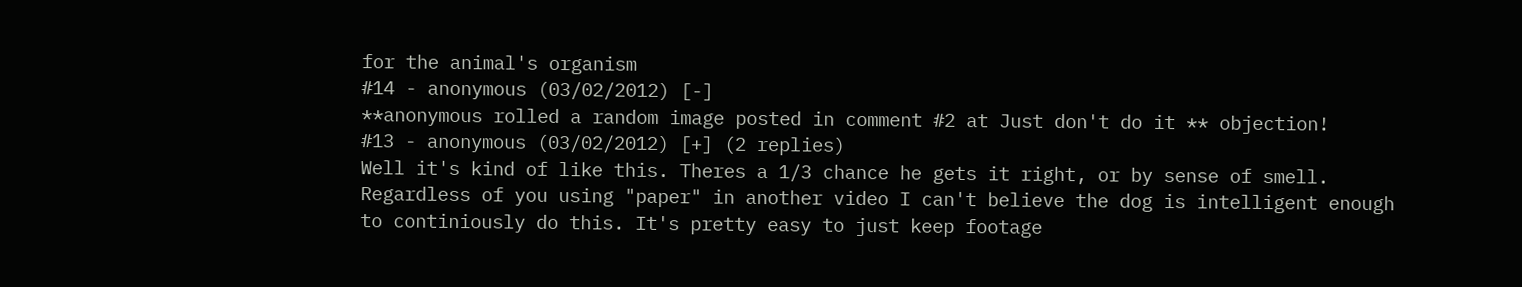for the animal's organism
#14 - anonymous (03/02/2012) [-]
**anonymous rolled a random image posted in comment #2 at Just don't do it ** objection!
#13 - anonymous (03/02/2012) [+] (2 replies)
Well it's kind of like this. Theres a 1/3 chance he gets it right, or by sense of smell. Regardless of you using "paper" in another video I can't believe the dog is intelligent enough to continiously do this. It's pretty easy to just keep footage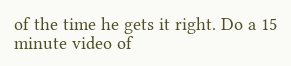of the time he gets it right. Do a 15 minute video of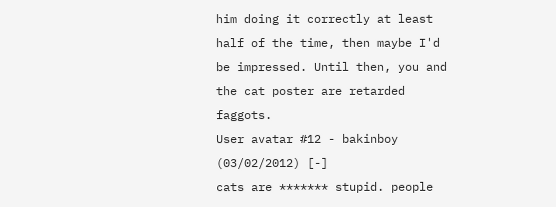him doing it correctly at least half of the time, then maybe I'd be impressed. Until then, you and the cat poster are retarded faggots.
User avatar #12 - bakinboy (03/02/2012) [-]
cats are ******* stupid. people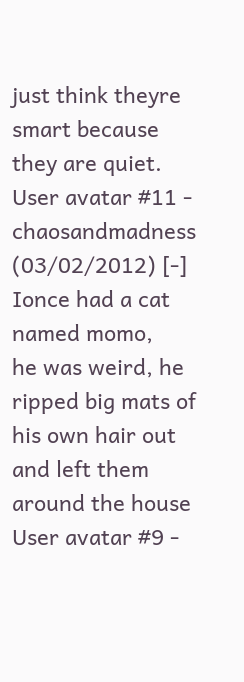just think theyre smart because they are quiet.
User avatar #11 - chaosandmadness (03/02/2012) [-]
Ionce had a cat named momo,
he was weird, he ripped big mats of his own hair out and left them around the house
User avatar #9 -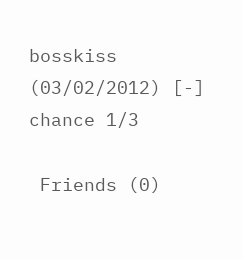bosskiss (03/02/2012) [-]
chance 1/3

 Friends (0)